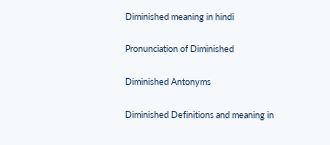Diminished meaning in hindi

Pronunciation of Diminished

Diminished Antonyms

Diminished Definitions and meaning in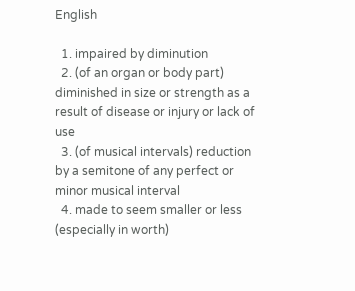English

  1. impaired by diminution
  2. (of an organ or body part) diminished in size or strength as a result of disease or injury or lack of use
  3. (of musical intervals) reduction by a semitone of any perfect or minor musical interval
  4. made to seem smaller or less (especially in worth)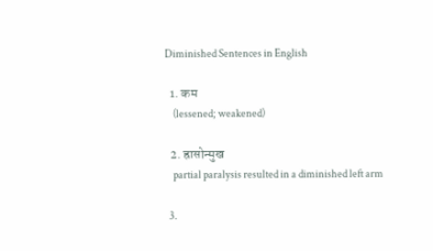Diminished Sentences in English

  1. कम
    (lessened; weakened)

  2. ह्रासोन्मुख
    partial paralysis resulted in a diminished left arm

  3.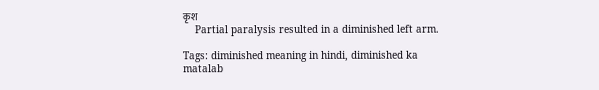कृश
    Partial paralysis resulted in a diminished left arm.

Tags: diminished meaning in hindi, diminished ka matalab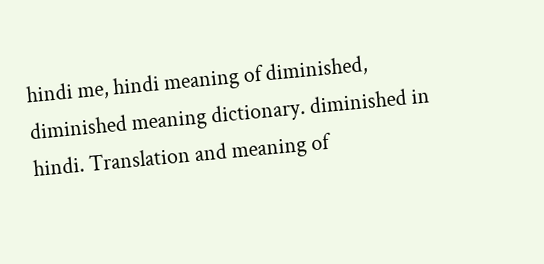hindi me, hindi meaning of diminished, diminished meaning dictionary. diminished in hindi. Translation and meaning of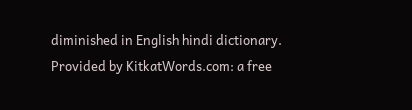diminished in English hindi dictionary. Provided by KitkatWords.com: a free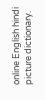online English hindi picture dictionary.